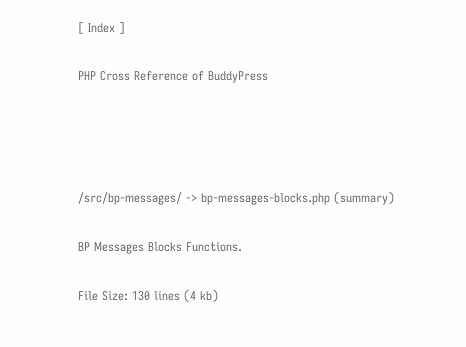[ Index ]

PHP Cross Reference of BuddyPress




/src/bp-messages/ -> bp-messages-blocks.php (summary)

BP Messages Blocks Functions.

File Size: 130 lines (4 kb)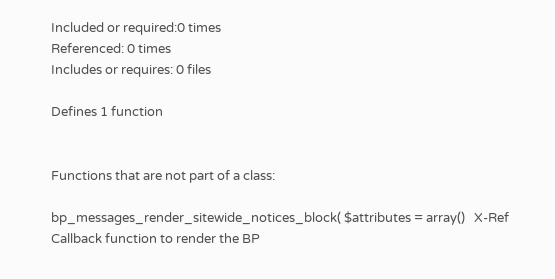Included or required:0 times
Referenced: 0 times
Includes or requires: 0 files

Defines 1 function


Functions that are not part of a class:

bp_messages_render_sitewide_notices_block( $attributes = array()   X-Ref
Callback function to render the BP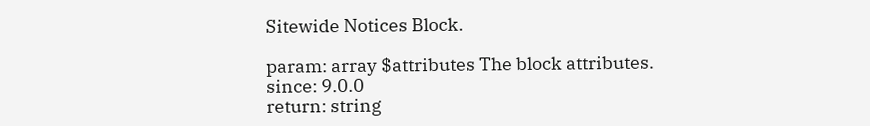Sitewide Notices Block.

param: array $attributes The block attributes.
since: 9.0.0
return: string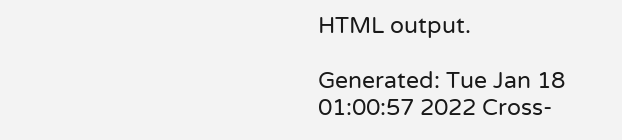HTML output.

Generated: Tue Jan 18 01:00:57 2022 Cross-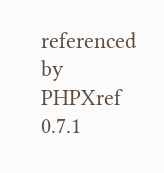referenced by PHPXref 0.7.1